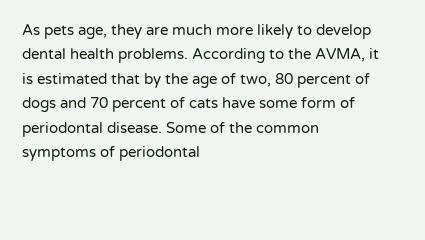As pets age, they are much more likely to develop dental health problems. According to the AVMA, it is estimated that by the age of two, 80 percent of dogs and 70 percent of cats have some form of periodontal disease. Some of the common symptoms of periodontal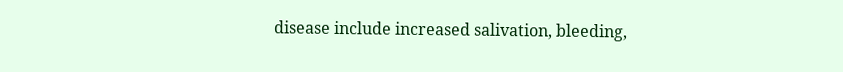disease include increased salivation, bleeding,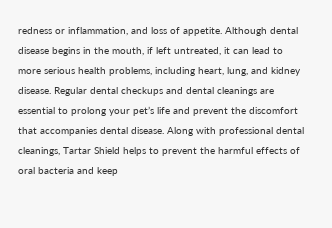redness or inflammation, and loss of appetite. Although dental disease begins in the mouth, if left untreated, it can lead to more serious health problems, including heart, lung, and kidney disease. Regular dental checkups and dental cleanings are essential to prolong your pet’s life and prevent the discomfort that accompanies dental disease. Along with professional dental cleanings, Tartar Shield helps to prevent the harmful effects of oral bacteria and keep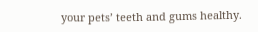your pets’ teeth and gums healthy.